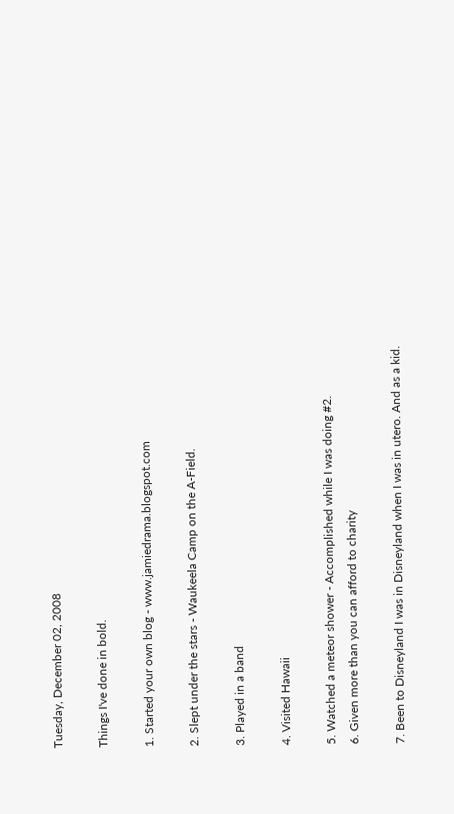Tuesday, December 02, 2008

Things I've done in bold.

1. Started your own blog - www.jamiedrama.blogspot.com

2. Slept under the stars - Waukeela Camp on the A-Field.

3. Played in a band

4. Visited Hawaii

5. Watched a meteor shower - Accomplished while I was doing #2.
6. Given more than you can afford to charity

7. Been to Disneyland I was in Disneyland when I was in utero. And as a kid.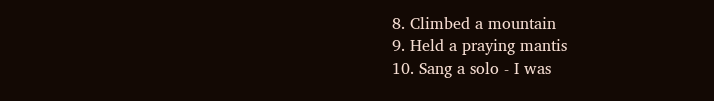8. Climbed a mountain
9. Held a praying mantis
10. Sang a solo - I was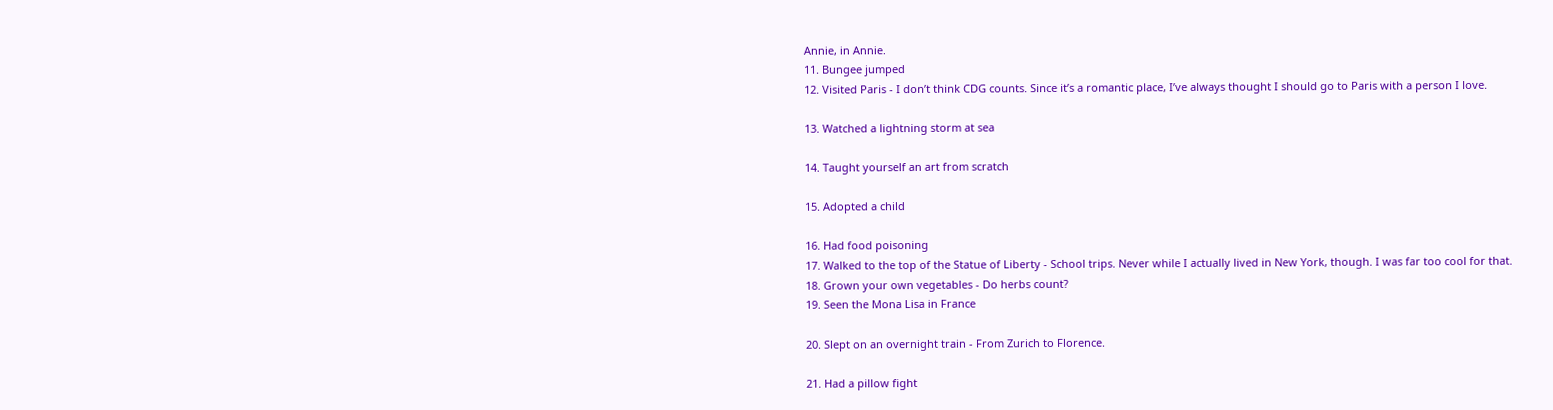Annie, in Annie.
11. Bungee jumped
12. Visited Paris - I don’t think CDG counts. Since it’s a romantic place, I’ve always thought I should go to Paris with a person I love.

13. Watched a lightning storm at sea

14. Taught yourself an art from scratch

15. Adopted a child

16. Had food poisoning
17. Walked to the top of the Statue of Liberty - School trips. Never while I actually lived in New York, though. I was far too cool for that.
18. Grown your own vegetables - Do herbs count?
19. Seen the Mona Lisa in France

20. Slept on an overnight train - From Zurich to Florence.

21. Had a pillow fight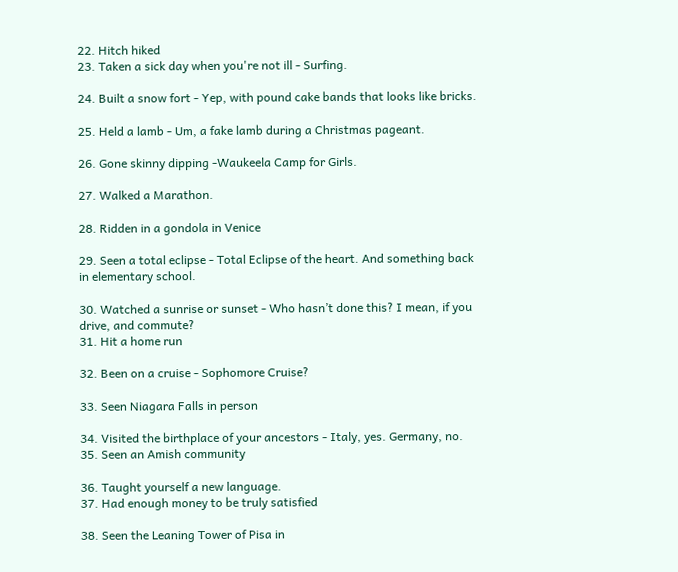22. Hitch hiked
23. Taken a sick day when you're not ill - Surfing.

24. Built a snow fort - Yep, with pound cake bands that looks like bricks.

25. Held a lamb - Um, a fake lamb during a Christmas pageant.

26. Gone skinny dipping -Waukeela Camp for Girls.

27. Walked a Marathon.

28. Ridden in a gondola in Venice

29. Seen a total eclipse - Total Eclipse of the heart. And something back in elementary school.

30. Watched a sunrise or sunset - Who hasn’t done this? I mean, if you drive, and commute?
31. Hit a home run

32. Been on a cruise - Sophomore Cruise?

33. Seen Niagara Falls in person

34. Visited the birthplace of your ancestors - Italy, yes. Germany, no.
35. Seen an Amish community

36. Taught yourself a new language.
37. Had enough money to be truly satisfied

38. Seen the Leaning Tower of Pisa in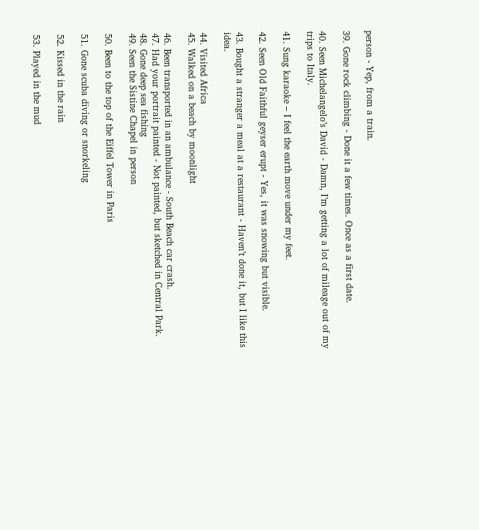person - Yep, from a train.

39. Gone rock climbing - Done it a few times. Once as a first date.

40. Seen Michelangelo’s David - Damn, I’m getting a lot of mileage out of my trips to Italy.

41. Sung karaoke – I feel the earth move under my feet.

42. Seen Old Faithful geyser erupt - Yes, it was snowing but visible.

43. Bought a stranger a meal at a restaurant - Haven’t done it, but I like this idea.

44. Visited Africa
45. Walked on a beach by moonlight

46. Been transported in an ambulance - South Beach car crash.
47. Had your portrait painted - Not painted, but sketched in Central Park.
48. Gone deep sea fishing
49. Seen the Sistine Chapel in person

50. Been to the top of the Eiffel Tower in Paris

51. Gone scuba diving or snorkeling

52. Kissed in the rain

53. Played in the mud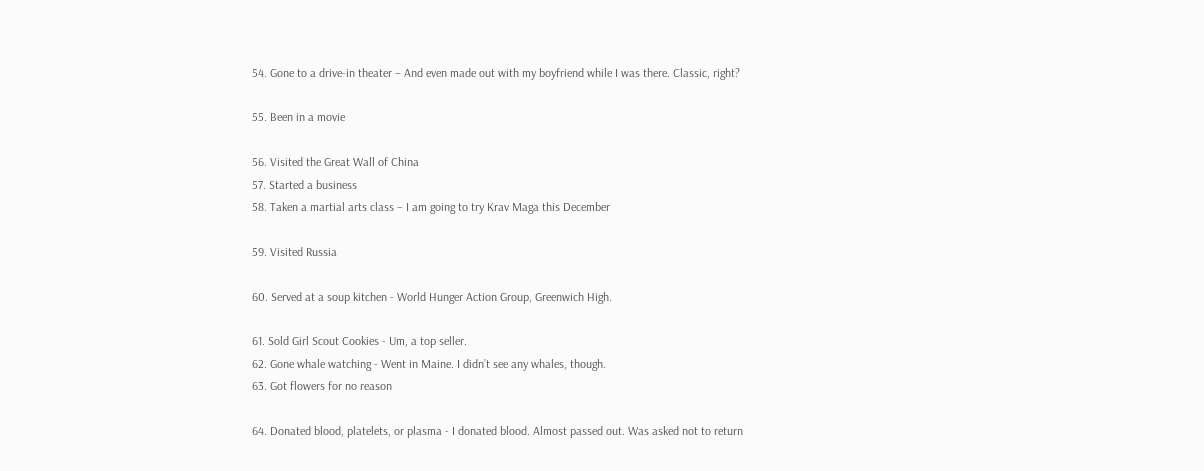54. Gone to a drive-in theater – And even made out with my boyfriend while I was there. Classic, right?

55. Been in a movie

56. Visited the Great Wall of China
57. Started a business
58. Taken a martial arts class – I am going to try Krav Maga this December

59. Visited Russia

60. Served at a soup kitchen - World Hunger Action Group, Greenwich High.

61. Sold Girl Scout Cookies - Um, a top seller.
62. Gone whale watching - Went in Maine. I didn’t see any whales, though.
63. Got flowers for no reason

64. Donated blood, platelets, or plasma - I donated blood. Almost passed out. Was asked not to return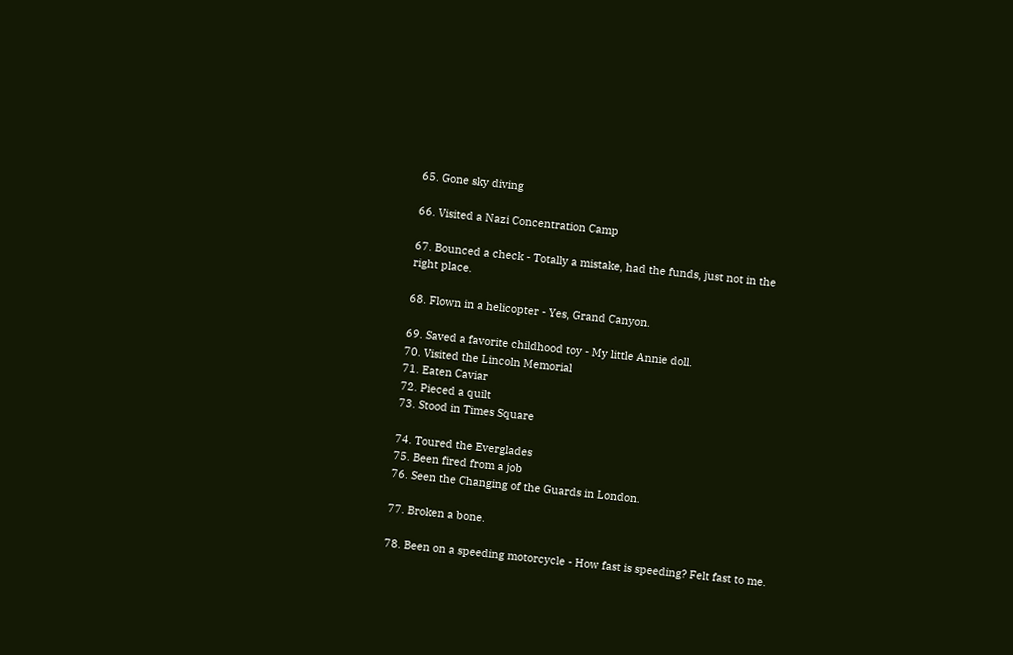65. Gone sky diving

66. Visited a Nazi Concentration Camp

67. Bounced a check - Totally a mistake, had the funds, just not in the right place.

68. Flown in a helicopter - Yes, Grand Canyon.

69. Saved a favorite childhood toy - My little Annie doll.
70. Visited the Lincoln Memorial
71. Eaten Caviar
72. Pieced a quilt
73. Stood in Times Square

74. Toured the Everglades
75. Been fired from a job
76. Seen the Changing of the Guards in London.

77. Broken a bone.

78. Been on a speeding motorcycle - How fast is speeding? Felt fast to me.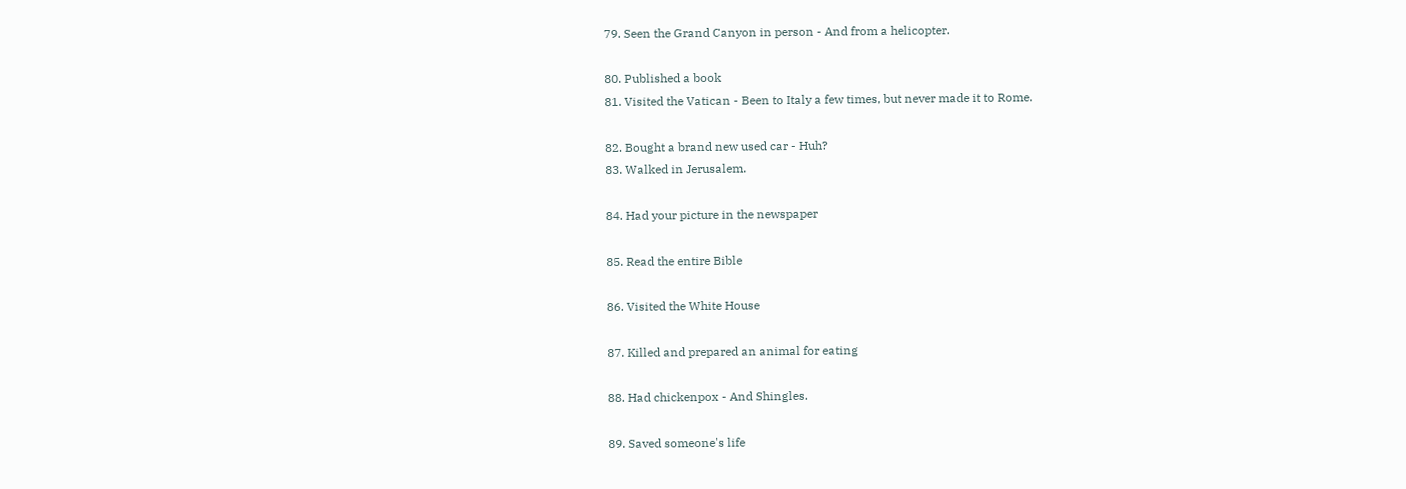79. Seen the Grand Canyon in person - And from a helicopter.

80. Published a book
81. Visited the Vatican - Been to Italy a few times, but never made it to Rome.

82. Bought a brand new used car - Huh?
83. Walked in Jerusalem.

84. Had your picture in the newspaper

85. Read the entire Bible

86. Visited the White House

87. Killed and prepared an animal for eating

88. Had chickenpox - And Shingles.

89. Saved someone's life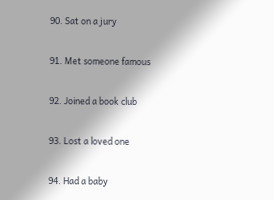90. Sat on a jury

91. Met someone famous

92. Joined a book club

93. Lost a loved one

94. Had a baby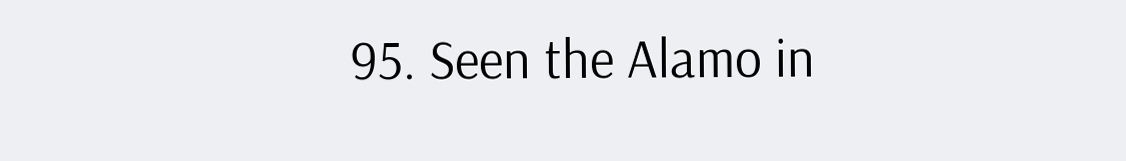95. Seen the Alamo in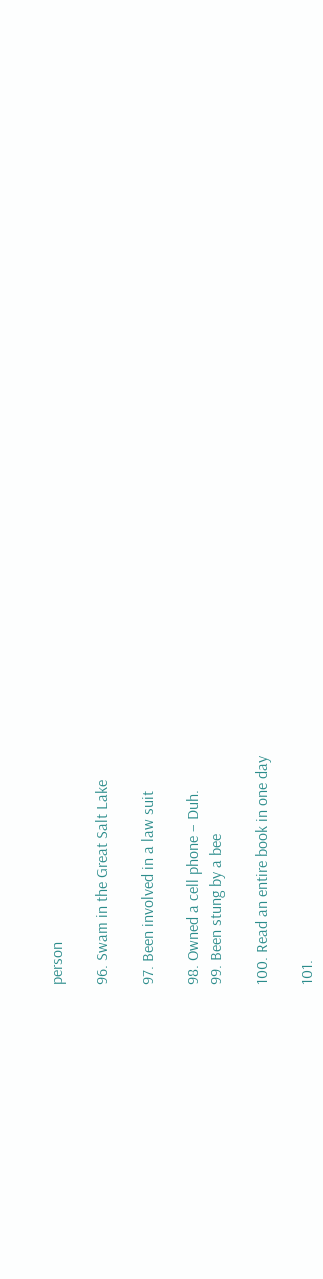person

96. Swam in the Great Salt Lake

97. Been involved in a law suit

98. Owned a cell phone – Duh.
99. Been stung by a bee

100. Read an entire book in one day

101.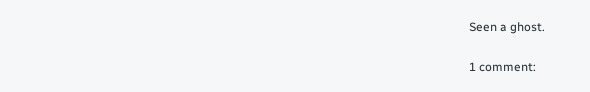Seen a ghost.

1 comment: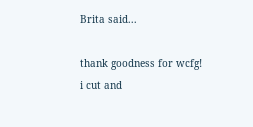Brita said...

thank goodness for wcfg!
i cut and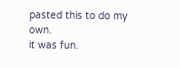pasted this to do my own.
it was fun.